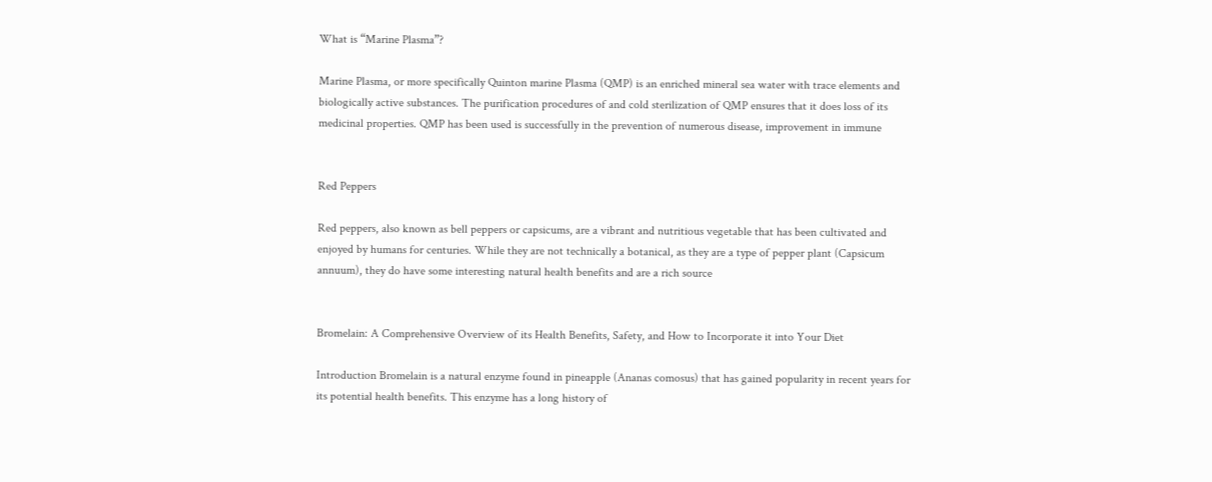What is “Marine Plasma”?

Marine Plasma, or more specifically Quinton marine Plasma (QMP) is an enriched mineral sea water with trace elements and biologically active substances. The purification procedures of and cold sterilization of QMP ensures that it does loss of its medicinal properties. QMP has been used is successfully in the prevention of numerous disease, improvement in immune


Red Peppers

Red peppers, also known as bell peppers or capsicums, are a vibrant and nutritious vegetable that has been cultivated and enjoyed by humans for centuries. While they are not technically a botanical, as they are a type of pepper plant (Capsicum annuum), they do have some interesting natural health benefits and are a rich source


Bromelain: A Comprehensive Overview of its Health Benefits, Safety, and How to Incorporate it into Your Diet

Introduction Bromelain is a natural enzyme found in pineapple (Ananas comosus) that has gained popularity in recent years for its potential health benefits. This enzyme has a long history of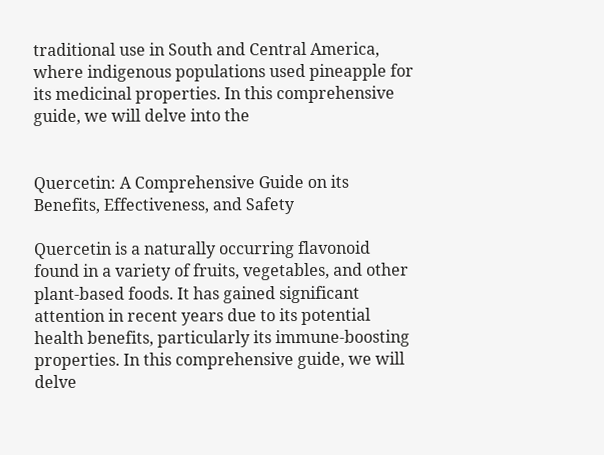traditional use in South and Central America, where indigenous populations used pineapple for its medicinal properties. In this comprehensive guide, we will delve into the


Quercetin: A Comprehensive Guide on its Benefits, Effectiveness, and Safety

Quercetin is a naturally occurring flavonoid found in a variety of fruits, vegetables, and other plant-based foods. It has gained significant attention in recent years due to its potential health benefits, particularly its immune-boosting properties. In this comprehensive guide, we will delve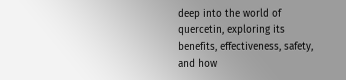deep into the world of quercetin, exploring its benefits, effectiveness, safety, and how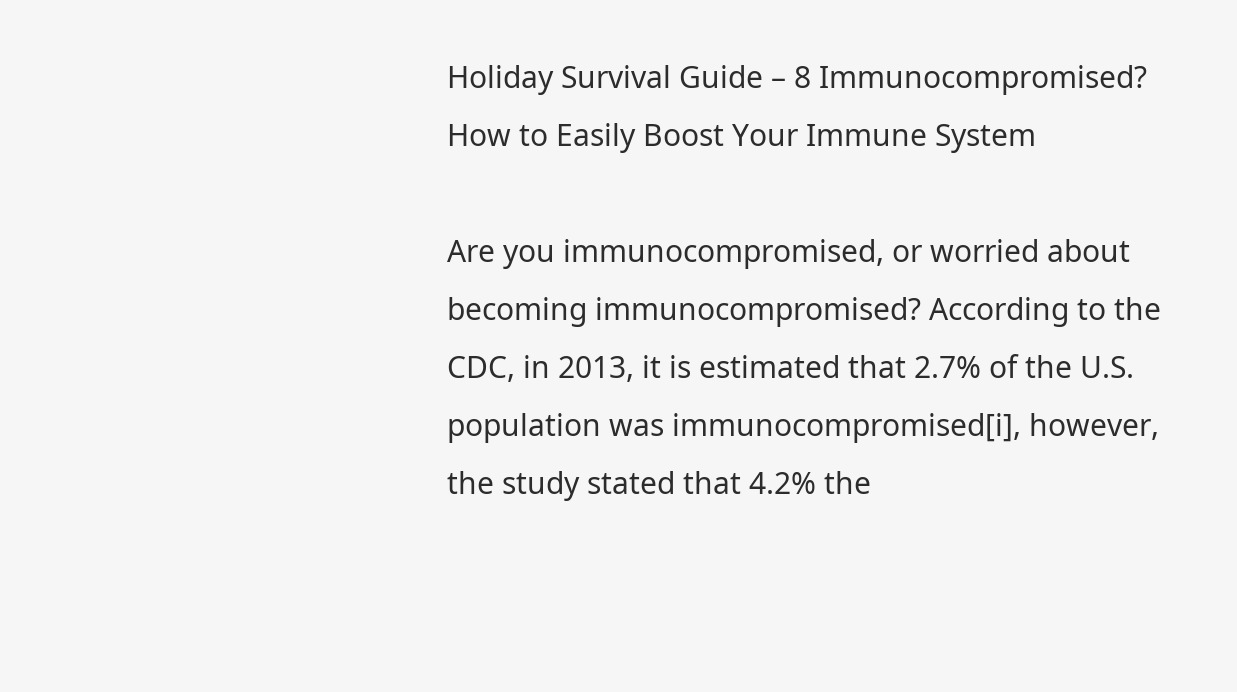Holiday Survival Guide – 8 Immunocompromised? How to Easily Boost Your Immune System

Are you immunocompromised, or worried about becoming immunocompromised? According to the CDC, in 2013, it is estimated that 2.7% of the U.S. population was immunocompromised[i], however, the study stated that 4.2% the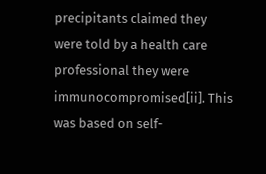precipitants claimed they were told by a health care professional they were immunocompromised[ii]. This was based on self-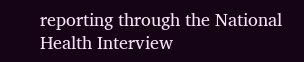reporting through the National Health Interview